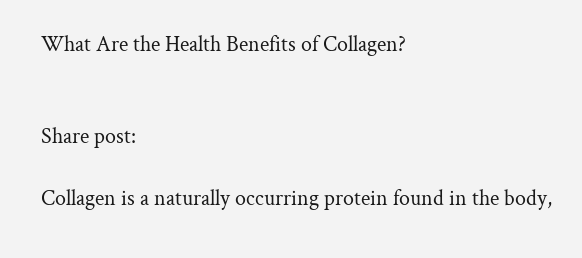What Are the Health Benefits of Collagen?


Share post:

Collagen is a naturally occurring protein found in the body,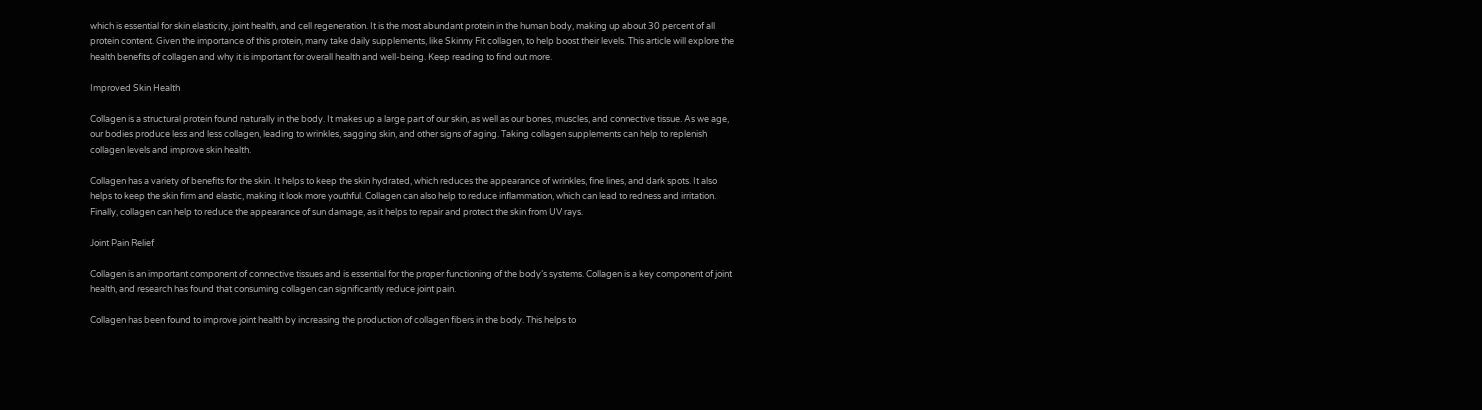which is essential for skin elasticity, joint health, and cell regeneration. It is the most abundant protein in the human body, making up about 30 percent of all protein content. Given the importance of this protein, many take daily supplements, like Skinny Fit collagen, to help boost their levels. This article will explore the health benefits of collagen and why it is important for overall health and well-being. Keep reading to find out more.

Improved Skin Health

Collagen is a structural protein found naturally in the body. It makes up a large part of our skin, as well as our bones, muscles, and connective tissue. As we age, our bodies produce less and less collagen, leading to wrinkles, sagging skin, and other signs of aging. Taking collagen supplements can help to replenish collagen levels and improve skin health.

Collagen has a variety of benefits for the skin. It helps to keep the skin hydrated, which reduces the appearance of wrinkles, fine lines, and dark spots. It also helps to keep the skin firm and elastic, making it look more youthful. Collagen can also help to reduce inflammation, which can lead to redness and irritation. Finally, collagen can help to reduce the appearance of sun damage, as it helps to repair and protect the skin from UV rays.

Joint Pain Relief

Collagen is an important component of connective tissues and is essential for the proper functioning of the body’s systems. Collagen is a key component of joint health, and research has found that consuming collagen can significantly reduce joint pain.

Collagen has been found to improve joint health by increasing the production of collagen fibers in the body. This helps to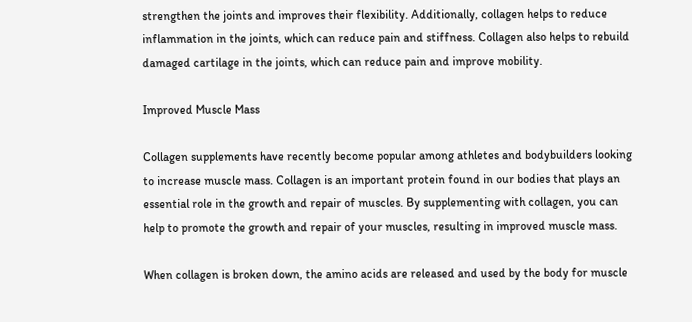strengthen the joints and improves their flexibility. Additionally, collagen helps to reduce inflammation in the joints, which can reduce pain and stiffness. Collagen also helps to rebuild damaged cartilage in the joints, which can reduce pain and improve mobility.

Improved Muscle Mass

Collagen supplements have recently become popular among athletes and bodybuilders looking to increase muscle mass. Collagen is an important protein found in our bodies that plays an essential role in the growth and repair of muscles. By supplementing with collagen, you can help to promote the growth and repair of your muscles, resulting in improved muscle mass.

When collagen is broken down, the amino acids are released and used by the body for muscle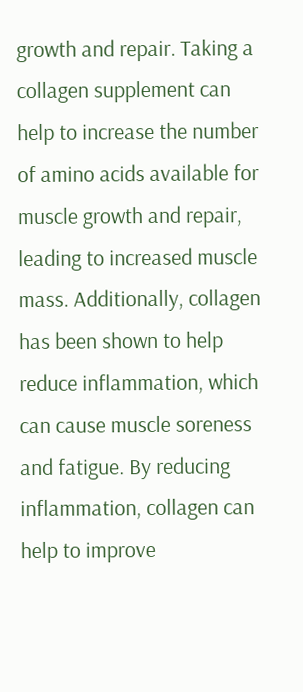growth and repair. Taking a collagen supplement can help to increase the number of amino acids available for muscle growth and repair, leading to increased muscle mass. Additionally, collagen has been shown to help reduce inflammation, which can cause muscle soreness and fatigue. By reducing inflammation, collagen can help to improve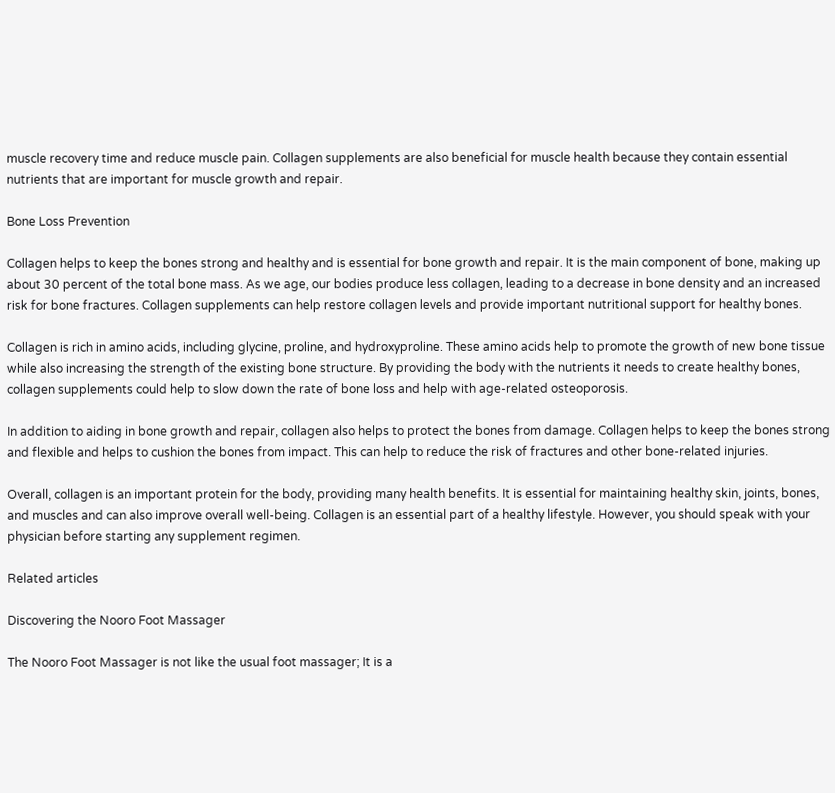muscle recovery time and reduce muscle pain. Collagen supplements are also beneficial for muscle health because they contain essential nutrients that are important for muscle growth and repair.

Bone Loss Prevention

Collagen helps to keep the bones strong and healthy and is essential for bone growth and repair. It is the main component of bone, making up about 30 percent of the total bone mass. As we age, our bodies produce less collagen, leading to a decrease in bone density and an increased risk for bone fractures. Collagen supplements can help restore collagen levels and provide important nutritional support for healthy bones.

Collagen is rich in amino acids, including glycine, proline, and hydroxyproline. These amino acids help to promote the growth of new bone tissue while also increasing the strength of the existing bone structure. By providing the body with the nutrients it needs to create healthy bones, collagen supplements could help to slow down the rate of bone loss and help with age-related osteoporosis.

In addition to aiding in bone growth and repair, collagen also helps to protect the bones from damage. Collagen helps to keep the bones strong and flexible and helps to cushion the bones from impact. This can help to reduce the risk of fractures and other bone-related injuries.

Overall, collagen is an important protein for the body, providing many health benefits. It is essential for maintaining healthy skin, joints, bones, and muscles and can also improve overall well-being. Collagen is an essential part of a healthy lifestyle. However, you should speak with your physician before starting any supplement regimen.

Related articles

Discovering the Nooro Foot Massager

The Nooro Foot Massager is not like the usual foot massager; It is a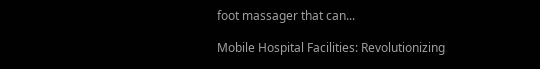foot massager that can...

Mobile Hospital Facilities: Revolutionizing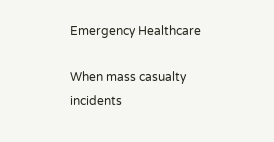Emergency Healthcare

When mass casualty incidents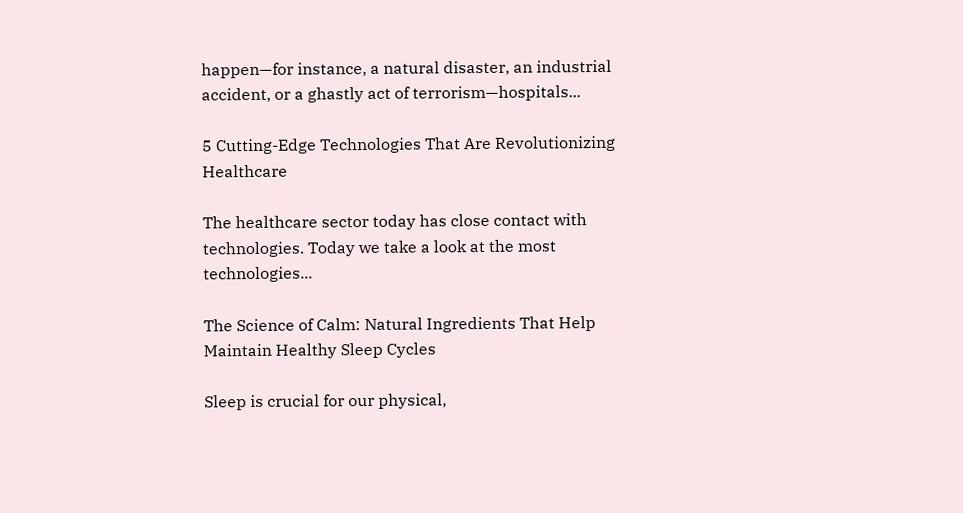happen—for instance, a natural disaster, an industrial accident, or a ghastly act of terrorism—hospitals...

5 Cutting-Edge Technologies That Are Revolutionizing Healthcare

The healthcare sector today has close contact with technologies. Today we take a look at the most technologies...

The Science of Calm: Natural Ingredients That Help Maintain Healthy Sleep Cycles

Sleep is crucial for our physical,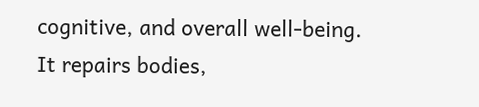cognitive, and overall well-being. It repairs bodies,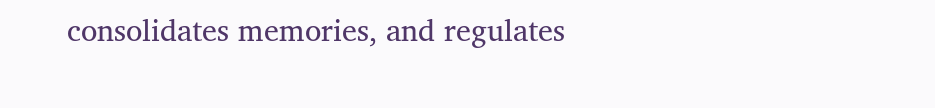consolidates memories, and regulates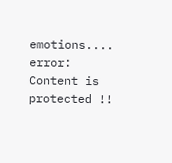emotions....
error: Content is protected !!